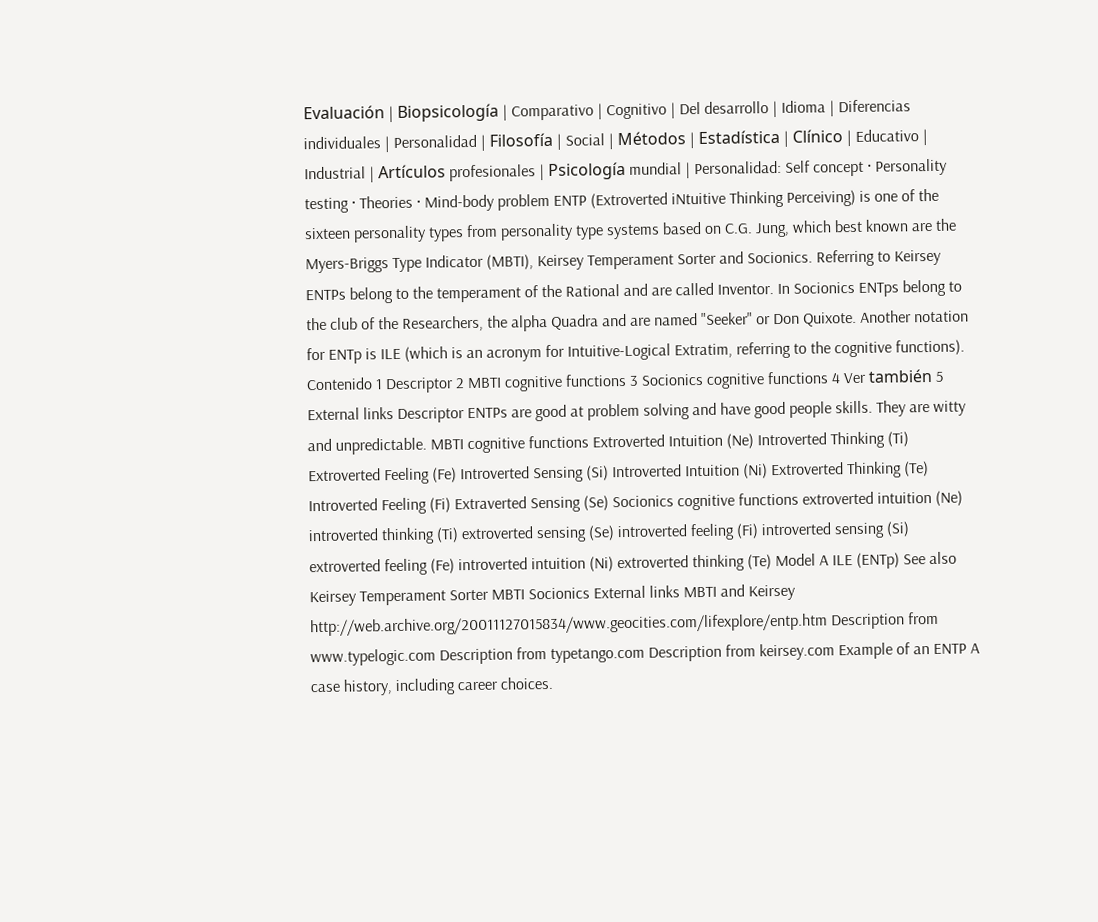Evaluación | Biopsicología | Comparativo | Cognitivo | Del desarrollo | Idioma | Diferencias individuales | Personalidad | Filosofía | Social | Métodos | Estadística | Clínico | Educativo | Industrial | Artículos profesionales | Psicología mundial | Personalidad: Self concept · Personality testing · Theories · Mind-body problem ENTP (Extroverted iNtuitive Thinking Perceiving) is one of the sixteen personality types from personality type systems based on C.G. Jung, which best known are the Myers-Briggs Type Indicator (MBTI), Keirsey Temperament Sorter and Socionics. Referring to Keirsey ENTPs belong to the temperament of the Rational and are called Inventor. In Socionics ENTps belong to the club of the Researchers, the alpha Quadra and are named "Seeker" or Don Quixote. Another notation for ENTp is ILE (which is an acronym for Intuitive-Logical Extratim, referring to the cognitive functions). Contenido 1 Descriptor 2 MBTI cognitive functions 3 Socionics cognitive functions 4 Ver también 5 External links Descriptor ENTPs are good at problem solving and have good people skills. They are witty and unpredictable. MBTI cognitive functions Extroverted Intuition (Ne) Introverted Thinking (Ti) Extroverted Feeling (Fe) Introverted Sensing (Si) Introverted Intuition (Ni) Extroverted Thinking (Te) Introverted Feeling (Fi) Extraverted Sensing (Se) Socionics cognitive functions extroverted intuition (Ne) introverted thinking (Ti) extroverted sensing (Se) introverted feeling (Fi) introverted sensing (Si) extroverted feeling (Fe) introverted intuition (Ni) extroverted thinking (Te) Model A ILE (ENTp) See also Keirsey Temperament Sorter MBTI Socionics External links MBTI and Keirsey http://web.archive.org/20011127015834/www.geocities.com/lifexplore/entp.htm Description from www.typelogic.com Description from typetango.com Description from keirsey.com Example of an ENTP A case history, including career choices.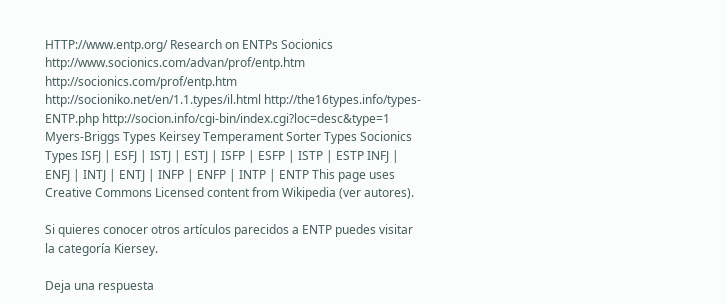HTTP://www.entp.org/ Research on ENTPs Socionics http://www.socionics.com/advan/prof/entp.htm http://socionics.com/prof/entp.htm http://socioniko.net/en/1.1.types/il.html http://the16types.info/types-ENTP.php http://socion.info/cgi-bin/index.cgi?loc=desc&type=1 Myers-Briggs Types Keirsey Temperament Sorter Types Socionics Types ISFJ | ESFJ | ISTJ | ESTJ | ISFP | ESFP | ISTP | ESTP INFJ | ENFJ | INTJ | ENTJ | INFP | ENFP | INTP | ENTP This page uses Creative Commons Licensed content from Wikipedia (ver autores).

Si quieres conocer otros artículos parecidos a ENTP puedes visitar la categoría Kiersey.

Deja una respuesta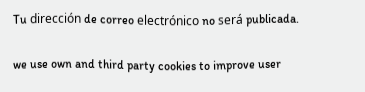Tu dirección de correo electrónico no será publicada.


we use own and third party cookies to improve user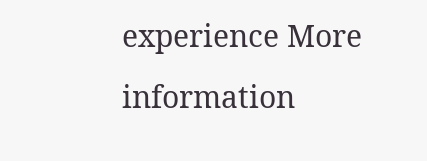experience More information